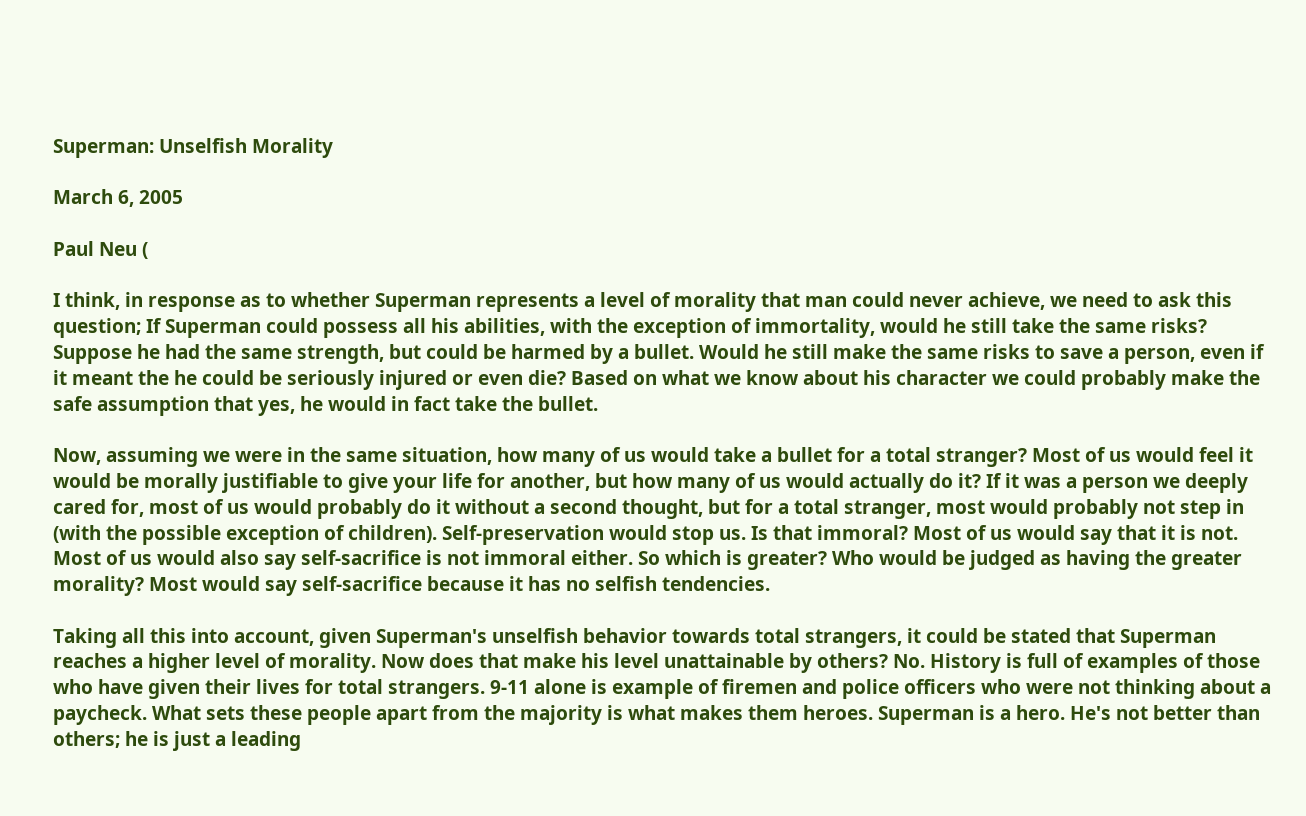Superman: Unselfish Morality

March 6, 2005

Paul Neu (

I think, in response as to whether Superman represents a level of morality that man could never achieve, we need to ask this question; If Superman could possess all his abilities, with the exception of immortality, would he still take the same risks? Suppose he had the same strength, but could be harmed by a bullet. Would he still make the same risks to save a person, even if it meant the he could be seriously injured or even die? Based on what we know about his character we could probably make the safe assumption that yes, he would in fact take the bullet.

Now, assuming we were in the same situation, how many of us would take a bullet for a total stranger? Most of us would feel it would be morally justifiable to give your life for another, but how many of us would actually do it? If it was a person we deeply cared for, most of us would probably do it without a second thought, but for a total stranger, most would probably not step in (with the possible exception of children). Self-preservation would stop us. Is that immoral? Most of us would say that it is not. Most of us would also say self-sacrifice is not immoral either. So which is greater? Who would be judged as having the greater morality? Most would say self-sacrifice because it has no selfish tendencies.

Taking all this into account, given Superman's unselfish behavior towards total strangers, it could be stated that Superman reaches a higher level of morality. Now does that make his level unattainable by others? No. History is full of examples of those who have given their lives for total strangers. 9-11 alone is example of firemen and police officers who were not thinking about a paycheck. What sets these people apart from the majority is what makes them heroes. Superman is a hero. He's not better than others; he is just a leading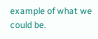example of what we could be.